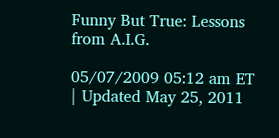Funny But True: Lessons from A.I.G.

05/07/2009 05:12 am ET | Updated May 25, 2011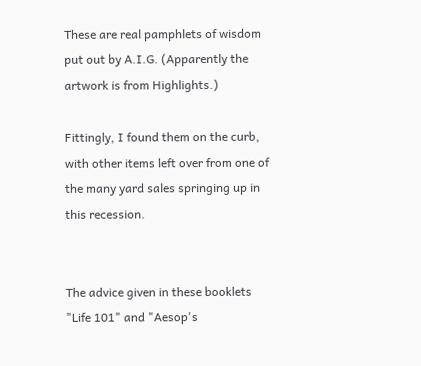These are real pamphlets of wisdom put out by A.I.G. (Apparently the artwork is from Highlights.)

Fittingly, I found them on the curb, with other items left over from one of the many yard sales springing up in this recession.


The advice given in these booklets "Life 101" and "Aesop's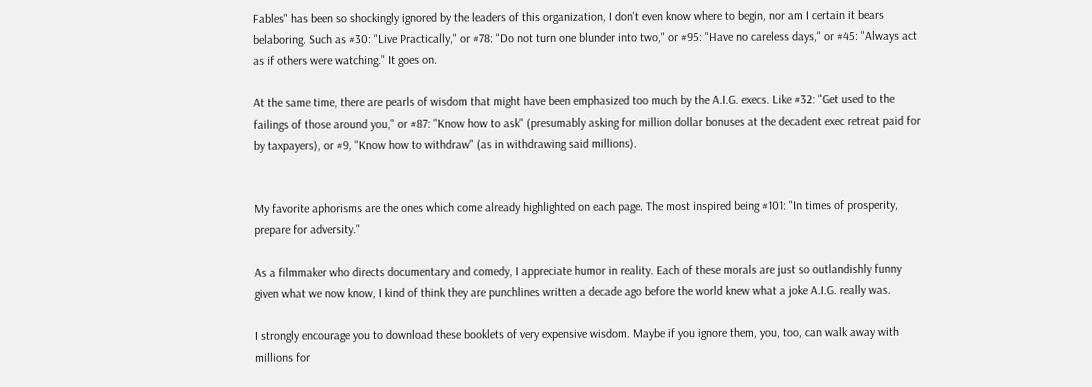Fables" has been so shockingly ignored by the leaders of this organization, I don't even know where to begin, nor am I certain it bears belaboring. Such as #30: "Live Practically," or #78: "Do not turn one blunder into two," or #95: "Have no careless days," or #45: "Always act as if others were watching." It goes on.

At the same time, there are pearls of wisdom that might have been emphasized too much by the A.I.G. execs. Like #32: "Get used to the failings of those around you," or #87: "Know how to ask" (presumably asking for million dollar bonuses at the decadent exec retreat paid for by taxpayers), or #9, "Know how to withdraw" (as in withdrawing said millions).


My favorite aphorisms are the ones which come already highlighted on each page. The most inspired being #101: "In times of prosperity, prepare for adversity."

As a filmmaker who directs documentary and comedy, I appreciate humor in reality. Each of these morals are just so outlandishly funny given what we now know, I kind of think they are punchlines written a decade ago before the world knew what a joke A.I.G. really was.

I strongly encourage you to download these booklets of very expensive wisdom. Maybe if you ignore them, you, too, can walk away with millions for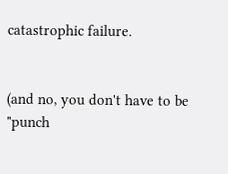catastrophic failure.


(and no, you don't have to be "punch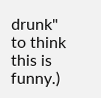drunk" to think this is funny.)